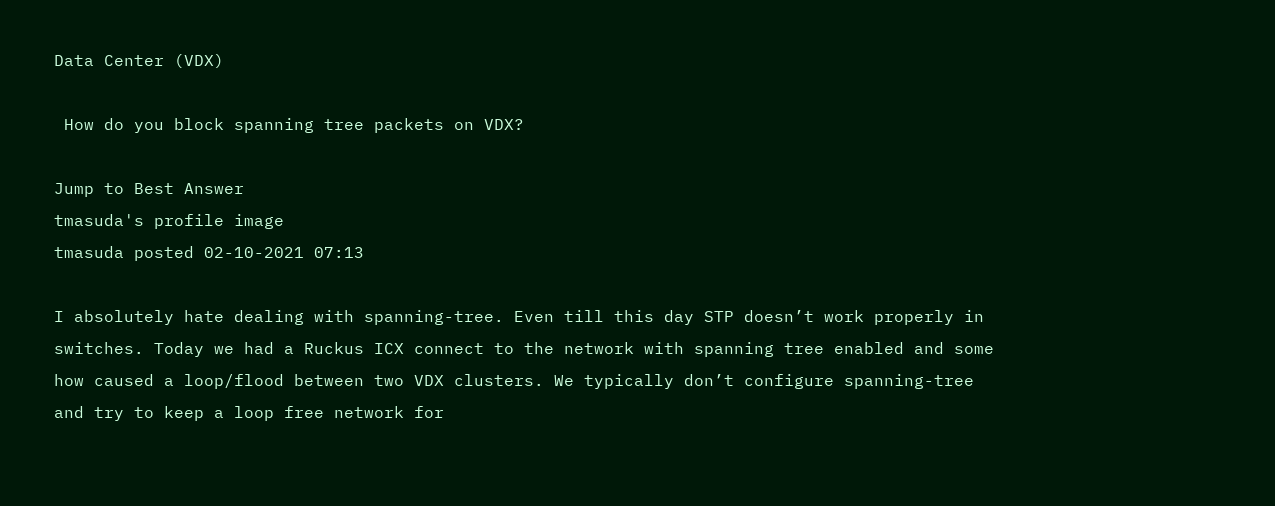Data Center (VDX)

 How do you block spanning tree packets on VDX?

Jump to Best Answer
tmasuda's profile image
tmasuda posted 02-10-2021 07:13

I absolutely hate dealing with spanning-tree. Even till this day STP doesn’t work properly in switches. Today we had a Ruckus ICX connect to the network with spanning tree enabled and some how caused a loop/flood between two VDX clusters. We typically don’t configure spanning-tree and try to keep a loop free network for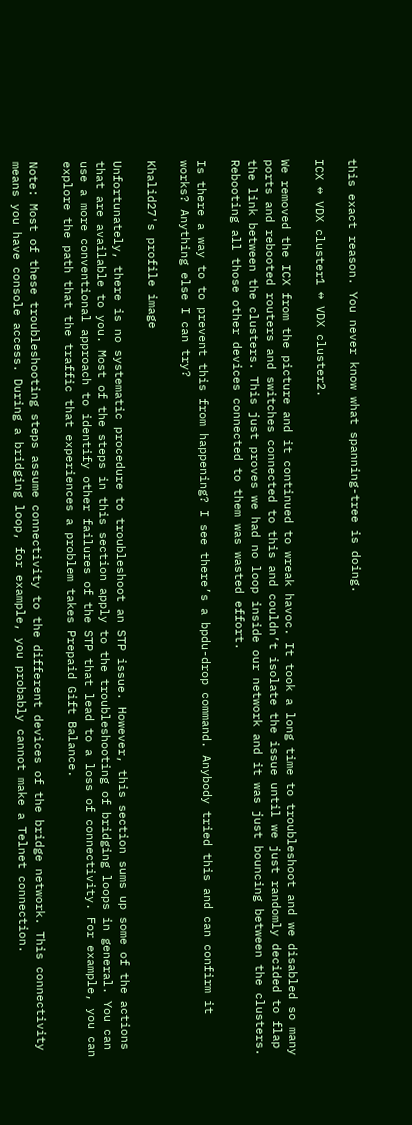this exact reason. You never know what spanning-tree is doing.

ICX ↔ VDX cluster1 ↔ VDX cluster2.

We removed the ICX from the picture and it continued to wreak havoc. It took a long time to troubleshoot and we disabled so many ports and rebooted routers and switches connected to this and couldn’t isolate the issue until we just randomly decided to flap the link between the clusters. This just proves we had no loop inside our network and it was just bouncing between the clusters. Rebooting all those other devices connected to them was wasted effort.

Is there a way to to prevent this from happening? I see there’s a bpdu-drop command. Anybody tried this and can confirm it works? Anything else I can try?

Khalid27's profile image

Unfortunately, there is no systematic procedure to troubleshoot an STP issue. However, this section sums up some of the actions that are available to you. Most of the steps in this section apply to the troubleshooting of bridging loops in general. You can use a more conventional approach to identify other failures of the STP that lead to a loss of connectivity. For example, you can explore the path that the traffic that experiences a problem takes Prepaid Gift Balance.

Note: Most of these troubleshooting steps assume connectivity to the different devices of the bridge network. This connectivity means you have console access. During a bridging loop, for example, you probably cannot make a Telnet connection.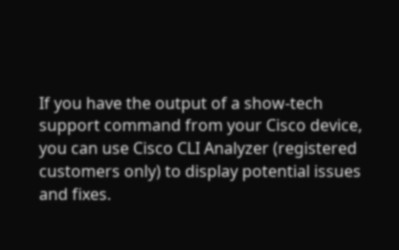If you have the output of a show-tech support command from your Cisco device, you can use Cisco CLI Analyzer (registered customers only) to display potential issues and fixes.